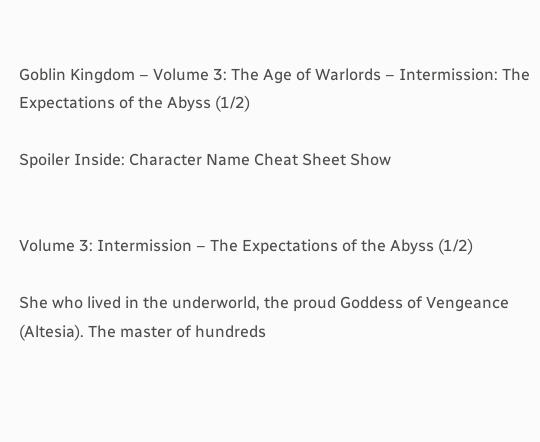Goblin Kingdom – Volume 3: The Age of Warlords – Intermission: The Expectations of the Abyss (1/2)

Spoiler Inside: Character Name Cheat Sheet Show


Volume 3: Intermission – The Expectations of the Abyss (1/2)

She who lived in the underworld, the proud Goddess of Vengeance (Altesia). The master of hundreds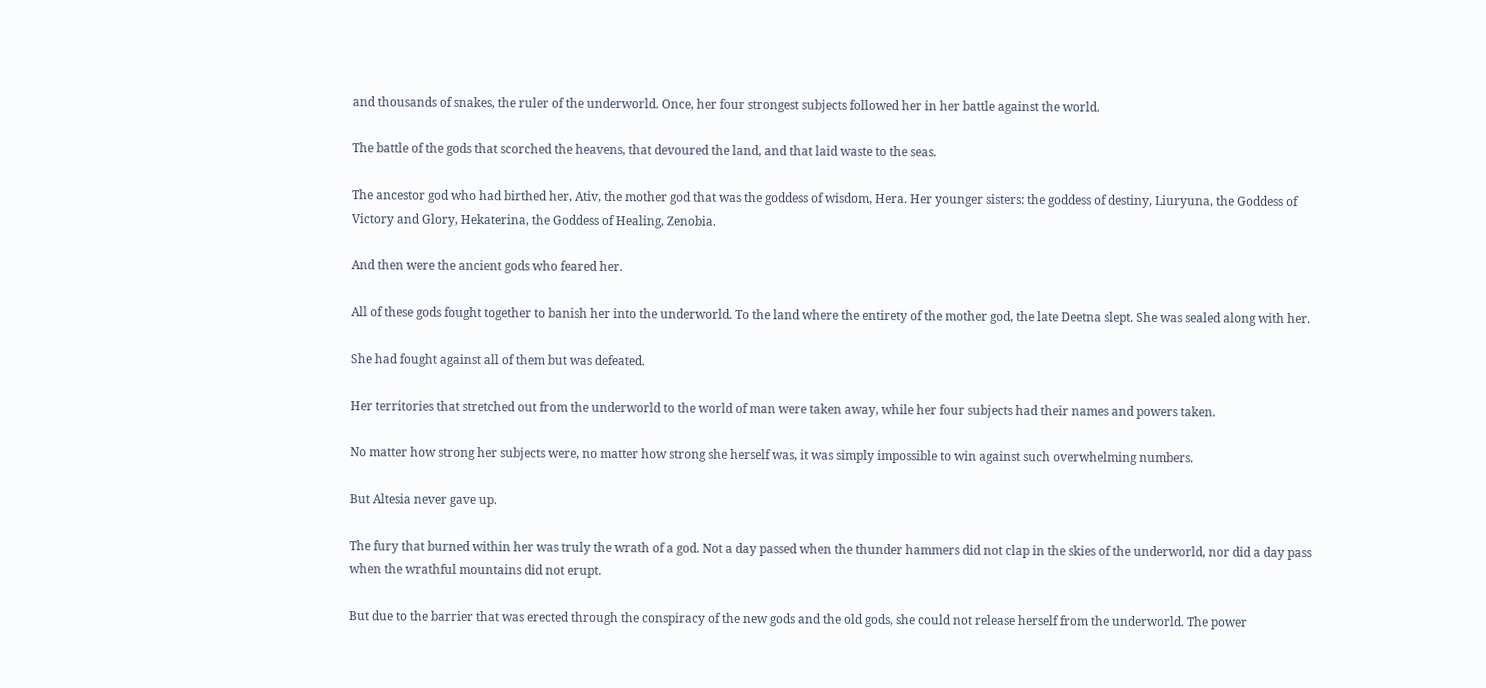and thousands of snakes, the ruler of the underworld. Once, her four strongest subjects followed her in her battle against the world.

The battle of the gods that scorched the heavens, that devoured the land, and that laid waste to the seas.

The ancestor god who had birthed her, Ativ, the mother god that was the goddess of wisdom, Hera. Her younger sisters: the goddess of destiny, Liuryuna, the Goddess of Victory and Glory, Hekaterina, the Goddess of Healing, Zenobia.

And then were the ancient gods who feared her.

All of these gods fought together to banish her into the underworld. To the land where the entirety of the mother god, the late Deetna slept. She was sealed along with her.

She had fought against all of them but was defeated.

Her territories that stretched out from the underworld to the world of man were taken away, while her four subjects had their names and powers taken.

No matter how strong her subjects were, no matter how strong she herself was, it was simply impossible to win against such overwhelming numbers.

But Altesia never gave up.

The fury that burned within her was truly the wrath of a god. Not a day passed when the thunder hammers did not clap in the skies of the underworld, nor did a day pass when the wrathful mountains did not erupt.

But due to the barrier that was erected through the conspiracy of the new gods and the old gods, she could not release herself from the underworld. The power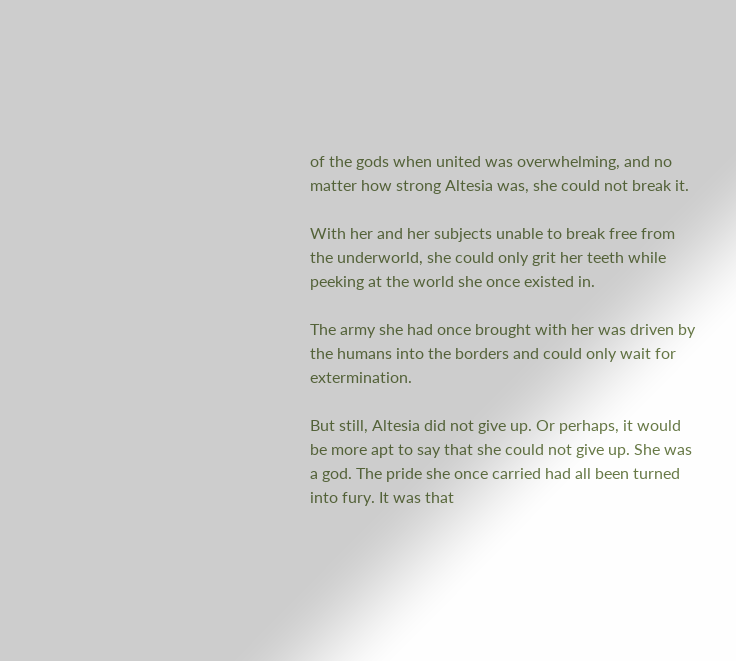of the gods when united was overwhelming, and no matter how strong Altesia was, she could not break it.

With her and her subjects unable to break free from the underworld, she could only grit her teeth while peeking at the world she once existed in.

The army she had once brought with her was driven by the humans into the borders and could only wait for extermination.

But still, Altesia did not give up. Or perhaps, it would be more apt to say that she could not give up. She was a god. The pride she once carried had all been turned into fury. It was that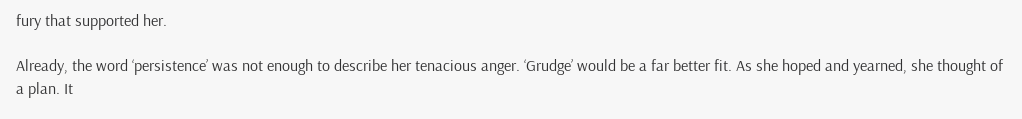fury that supported her.

Already, the word ‘persistence’ was not enough to describe her tenacious anger. ‘Grudge’ would be a far better fit. As she hoped and yearned, she thought of a plan. It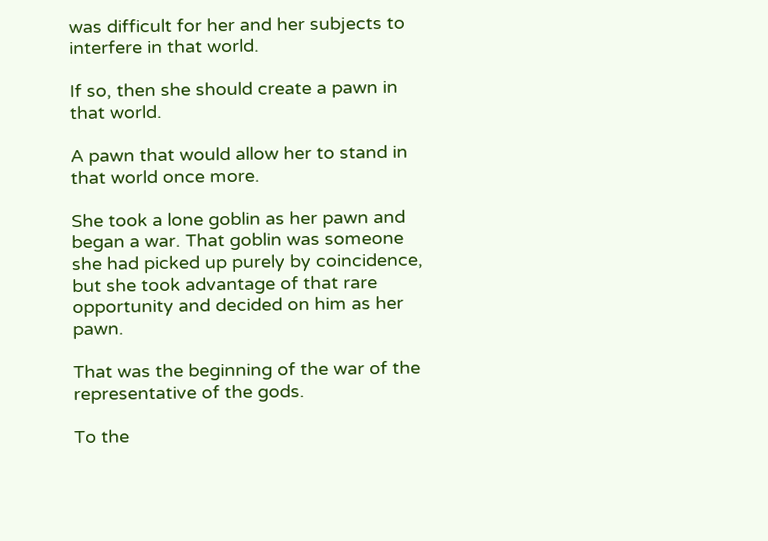was difficult for her and her subjects to interfere in that world.

If so, then she should create a pawn in that world.

A pawn that would allow her to stand in that world once more.

She took a lone goblin as her pawn and began a war. That goblin was someone she had picked up purely by coincidence, but she took advantage of that rare opportunity and decided on him as her pawn.

That was the beginning of the war of the representative of the gods.

To the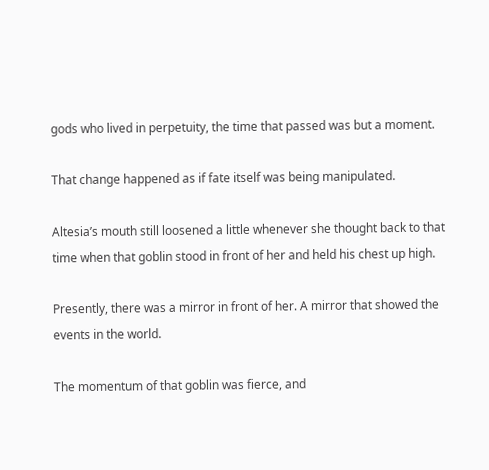gods who lived in perpetuity, the time that passed was but a moment.

That change happened as if fate itself was being manipulated.

Altesia’s mouth still loosened a little whenever she thought back to that time when that goblin stood in front of her and held his chest up high.

Presently, there was a mirror in front of her. A mirror that showed the events in the world.

The momentum of that goblin was fierce, and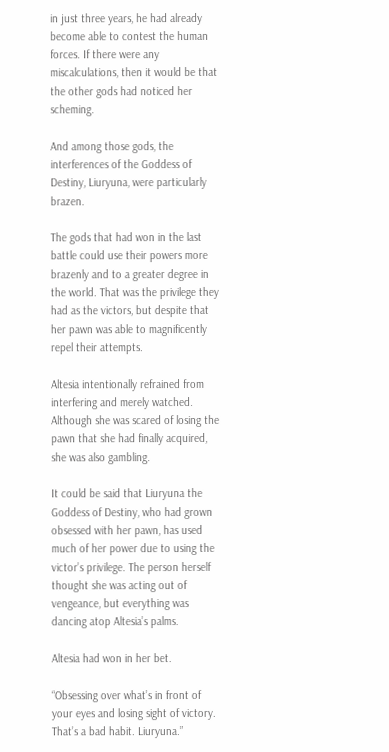in just three years, he had already become able to contest the human forces. If there were any miscalculations, then it would be that the other gods had noticed her scheming.

And among those gods, the interferences of the Goddess of Destiny, Liuryuna, were particularly brazen.

The gods that had won in the last battle could use their powers more brazenly and to a greater degree in the world. That was the privilege they had as the victors, but despite that her pawn was able to magnificently repel their attempts.

Altesia intentionally refrained from interfering and merely watched. Although she was scared of losing the pawn that she had finally acquired, she was also gambling.

It could be said that Liuryuna the Goddess of Destiny, who had grown obsessed with her pawn, has used much of her power due to using the victor’s privilege. The person herself thought she was acting out of vengeance, but everything was dancing atop Altesia’s palms.

Altesia had won in her bet.

“Obsessing over what’s in front of your eyes and losing sight of victory. That’s a bad habit. Liuryuna.”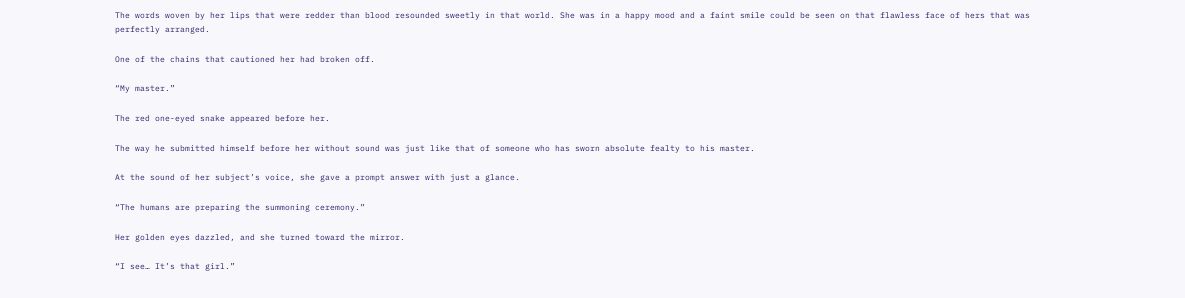The words woven by her lips that were redder than blood resounded sweetly in that world. She was in a happy mood and a faint smile could be seen on that flawless face of hers that was perfectly arranged.

One of the chains that cautioned her had broken off.

“My master.”

The red one-eyed snake appeared before her.

The way he submitted himself before her without sound was just like that of someone who has sworn absolute fealty to his master.

At the sound of her subject’s voice, she gave a prompt answer with just a glance.

“The humans are preparing the summoning ceremony.”

Her golden eyes dazzled, and she turned toward the mirror.

“I see… It’s that girl.”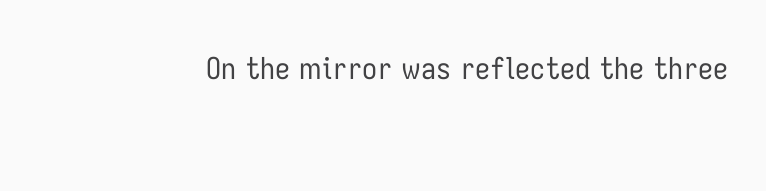On the mirror was reflected the three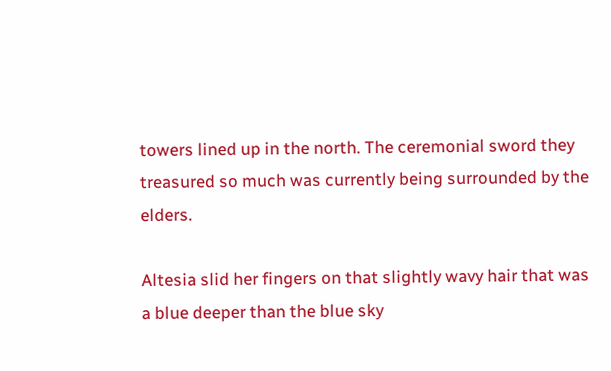towers lined up in the north. The ceremonial sword they treasured so much was currently being surrounded by the elders.

Altesia slid her fingers on that slightly wavy hair that was a blue deeper than the blue sky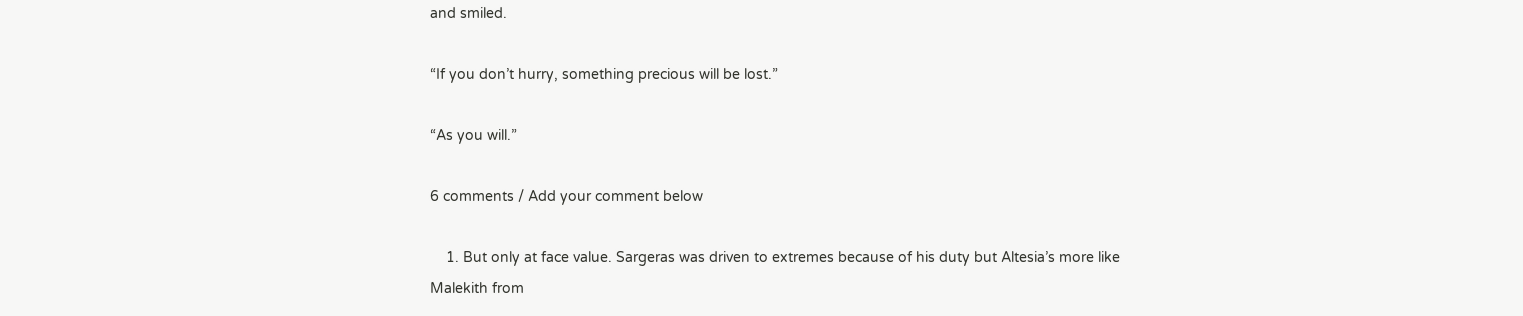and smiled.

“If you don’t hurry, something precious will be lost.”

“As you will.”

6 comments / Add your comment below

    1. But only at face value. Sargeras was driven to extremes because of his duty but Altesia’s more like Malekith from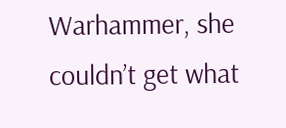Warhammer, she couldn’t get what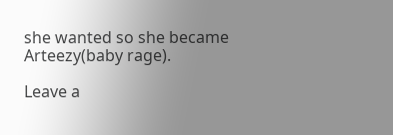she wanted so she became Arteezy(baby rage).

Leave a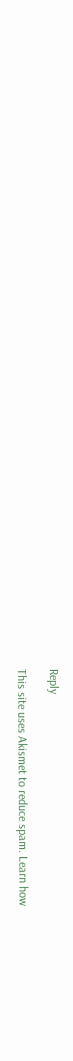Reply

This site uses Akismet to reduce spam. Learn how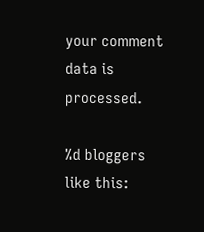your comment data is processed.

%d bloggers like this: